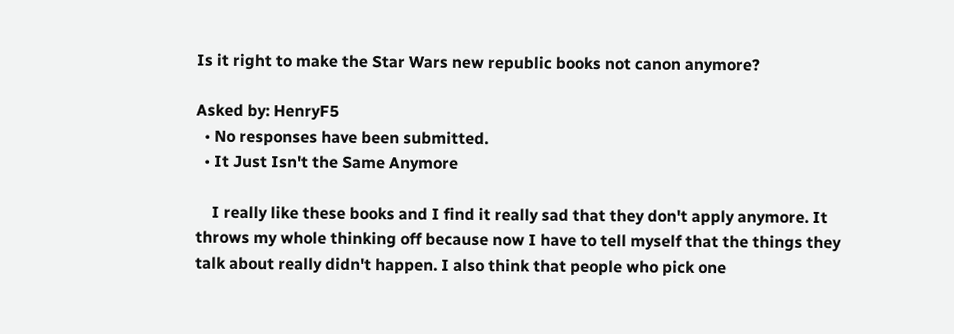Is it right to make the Star Wars new republic books not canon anymore?

Asked by: HenryF5
  • No responses have been submitted.
  • It Just Isn't the Same Anymore

    I really like these books and I find it really sad that they don't apply anymore. It throws my whole thinking off because now I have to tell myself that the things they talk about really didn't happen. I also think that people who pick one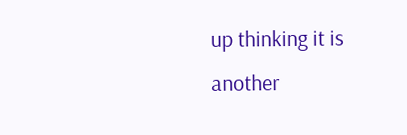up thinking it is another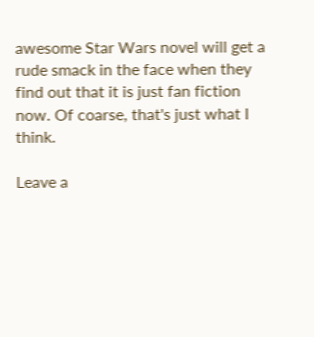awesome Star Wars novel will get a rude smack in the face when they find out that it is just fan fiction now. Of coarse, that's just what I think.

Leave a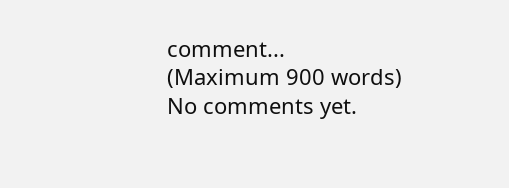comment...
(Maximum 900 words)
No comments yet.